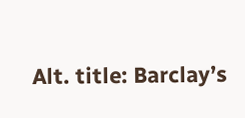Alt. title: Barclay’s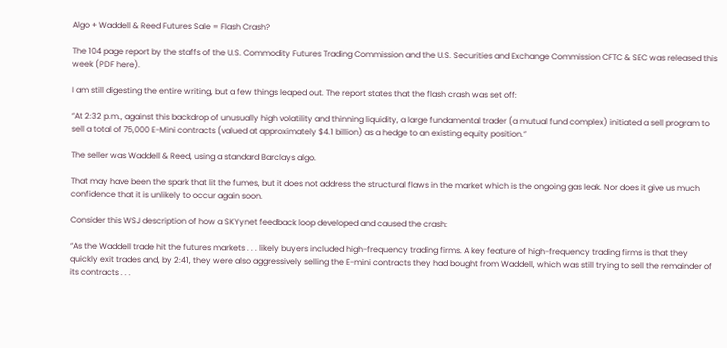Algo + Waddell & Reed Futures Sale = Flash Crash?

The 104 page report by the staffs of the U.S. Commodity Futures Trading Commission and the U.S. Securities and Exchange Commission CFTC & SEC was released this week (PDF here).

I am still digesting the entire writing, but a few things leaped out. The report states that the flash crash was set off:

“At 2:32 p.m., against this backdrop of unusually high volatility and thinning liquidity, a large fundamental trader (a mutual fund complex) initiated a sell program to sell a total of 75,000 E-Mini contracts (valued at approximately $4.1 billion) as a hedge to an existing equity position.”

The seller was Waddell & Reed, using a standard Barclays algo.

That may have been the spark that lit the fumes, but it does not address the structural flaws in the market which is the ongoing gas leak. Nor does it give us much confidence that it is unlikely to occur again soon.

Consider this WSJ description of how a SKYynet feedback loop developed and caused the crash:

“As the Waddell trade hit the futures markets . . . likely buyers included high-frequency trading firms. A key feature of high-frequency trading firms is that they quickly exit trades and, by 2:41, they were also aggressively selling the E-mini contracts they had bought from Waddell, which was still trying to sell the remainder of its contracts . . .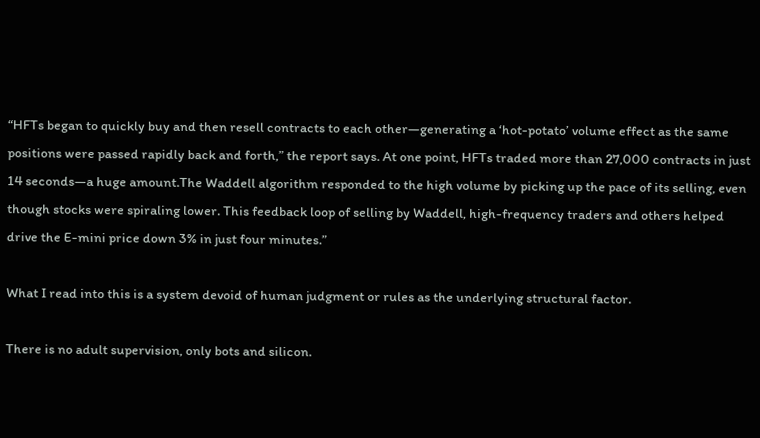“HFTs began to quickly buy and then resell contracts to each other—generating a ‘hot-potato’ volume effect as the same positions were passed rapidly back and forth,” the report says. At one point, HFTs traded more than 27,000 contracts in just 14 seconds—a huge amount.The Waddell algorithm responded to the high volume by picking up the pace of its selling, even though stocks were spiraling lower. This feedback loop of selling by Waddell, high-frequency traders and others helped drive the E-mini price down 3% in just four minutes.”

What I read into this is a system devoid of human judgment or rules as the underlying structural factor.

There is no adult supervision, only bots and silicon.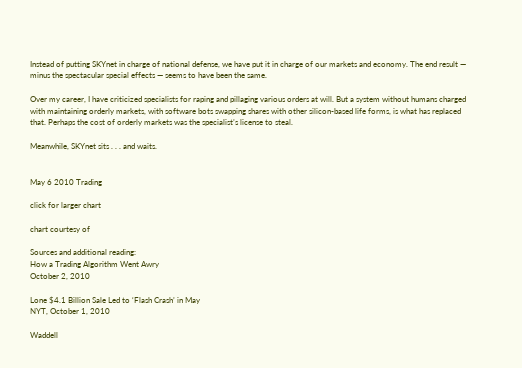Instead of putting SKYnet in charge of national defense, we have put it in charge of our markets and economy. The end result — minus the spectacular special effects — seems to have been the same.

Over my career, I have criticized specialists for raping and pillaging various orders at will. But a system without humans charged with maintaining orderly markets, with software bots swapping shares with other silicon-based life forms, is what has replaced that. Perhaps the cost of orderly markets was the specialist’s license to steal.

Meanwhile, SKYnet sits . . . and waits.


May 6 2010 Trading

click for larger chart

chart courtesy of

Sources and additional reading:
How a Trading Algorithm Went Awry
October 2, 2010

Lone $4.1 Billion Sale Led to ‘Flash Crash’ in May
NYT, October 1, 2010

Waddell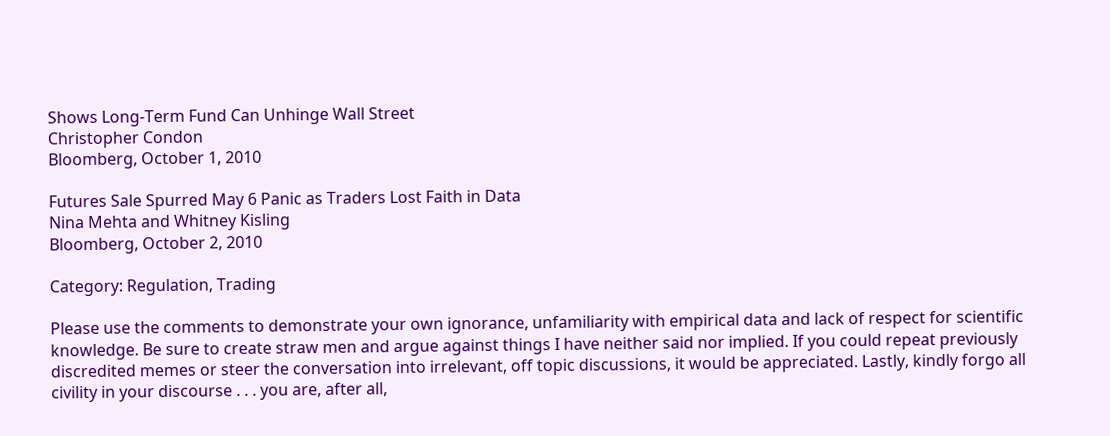Shows Long-Term Fund Can Unhinge Wall Street
Christopher Condon
Bloomberg, October 1, 2010

Futures Sale Spurred May 6 Panic as Traders Lost Faith in Data
Nina Mehta and Whitney Kisling
Bloomberg, October 2, 2010

Category: Regulation, Trading

Please use the comments to demonstrate your own ignorance, unfamiliarity with empirical data and lack of respect for scientific knowledge. Be sure to create straw men and argue against things I have neither said nor implied. If you could repeat previously discredited memes or steer the conversation into irrelevant, off topic discussions, it would be appreciated. Lastly, kindly forgo all civility in your discourse . . . you are, after all,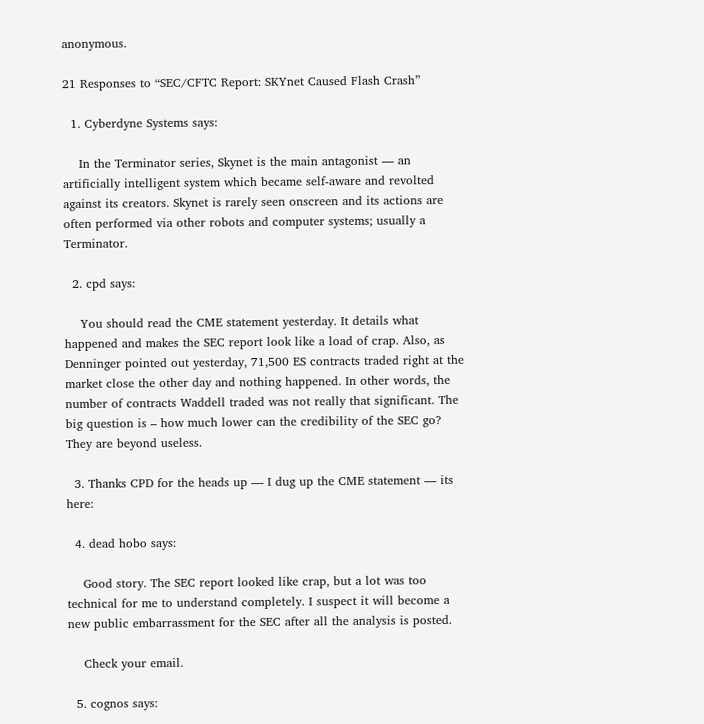anonymous.

21 Responses to “SEC/CFTC Report: SKYnet Caused Flash Crash”

  1. Cyberdyne Systems says:

    In the Terminator series, Skynet is the main antagonist — an artificially intelligent system which became self-aware and revolted against its creators. Skynet is rarely seen onscreen and its actions are often performed via other robots and computer systems; usually a Terminator.

  2. cpd says:

    You should read the CME statement yesterday. It details what happened and makes the SEC report look like a load of crap. Also, as Denninger pointed out yesterday, 71,500 ES contracts traded right at the market close the other day and nothing happened. In other words, the number of contracts Waddell traded was not really that significant. The big question is – how much lower can the credibility of the SEC go? They are beyond useless.

  3. Thanks CPD for the heads up — I dug up the CME statement — its here:

  4. dead hobo says:

    Good story. The SEC report looked like crap, but a lot was too technical for me to understand completely. I suspect it will become a new public embarrassment for the SEC after all the analysis is posted.

    Check your email.

  5. cognos says: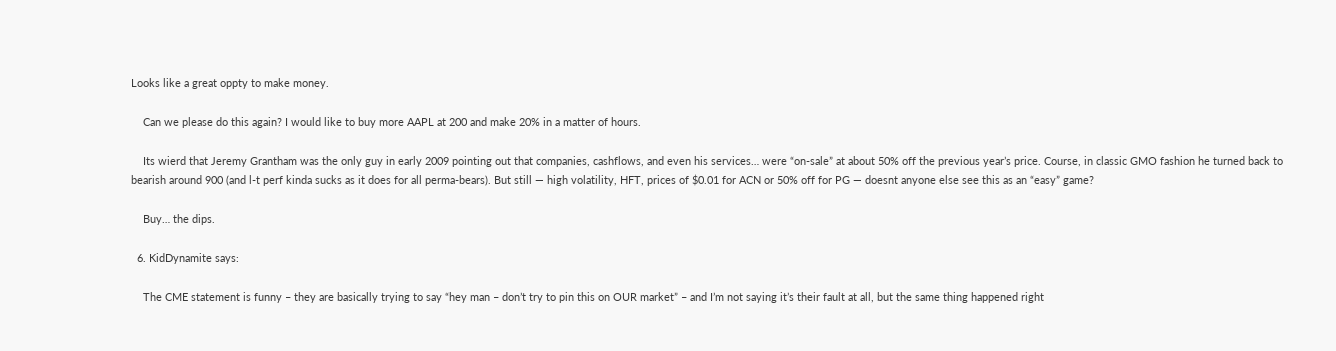Looks like a great oppty to make money.

    Can we please do this again? I would like to buy more AAPL at 200 and make 20% in a matter of hours.

    Its wierd that Jeremy Grantham was the only guy in early 2009 pointing out that companies, cashflows, and even his services… were “on-sale” at about 50% off the previous year’s price. Course, in classic GMO fashion he turned back to bearish around 900 (and l-t perf kinda sucks as it does for all perma-bears). But still — high volatility, HFT, prices of $0.01 for ACN or 50% off for PG — doesnt anyone else see this as an “easy” game?

    Buy… the dips.

  6. KidDynamite says:

    The CME statement is funny – they are basically trying to say “hey man – don’t try to pin this on OUR market” – and I’m not saying it’s their fault at all, but the same thing happened right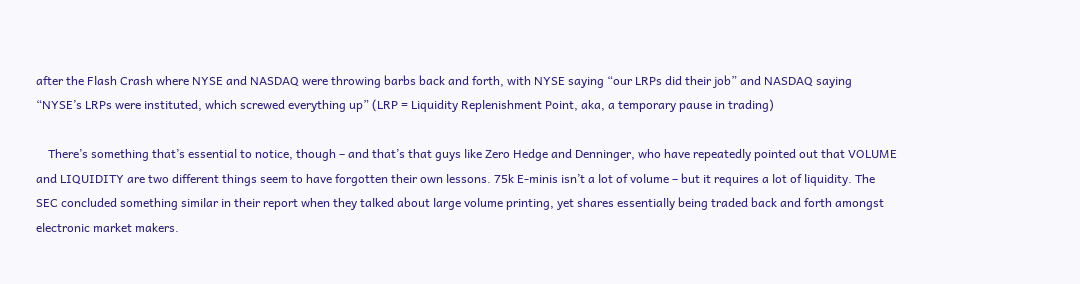after the Flash Crash where NYSE and NASDAQ were throwing barbs back and forth, with NYSE saying “our LRPs did their job” and NASDAQ saying “NYSE’s LRPs were instituted, which screwed everything up” (LRP = Liquidity Replenishment Point, aka, a temporary pause in trading)

    There’s something that’s essential to notice, though – and that’s that guys like Zero Hedge and Denninger, who have repeatedly pointed out that VOLUME and LIQUIDITY are two different things seem to have forgotten their own lessons. 75k E-minis isn’t a lot of volume – but it requires a lot of liquidity. The SEC concluded something similar in their report when they talked about large volume printing, yet shares essentially being traded back and forth amongst electronic market makers.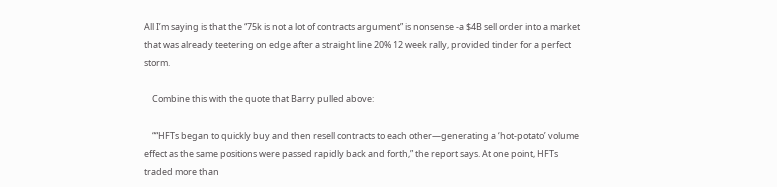All I’m saying is that the “75k is not a lot of contracts argument” is nonsense -a $4B sell order into a market that was already teetering on edge after a straight line 20% 12 week rally, provided tinder for a perfect storm.

    Combine this with the quote that Barry pulled above:

    ““HFTs began to quickly buy and then resell contracts to each other—generating a ‘hot-potato’ volume effect as the same positions were passed rapidly back and forth,” the report says. At one point, HFTs traded more than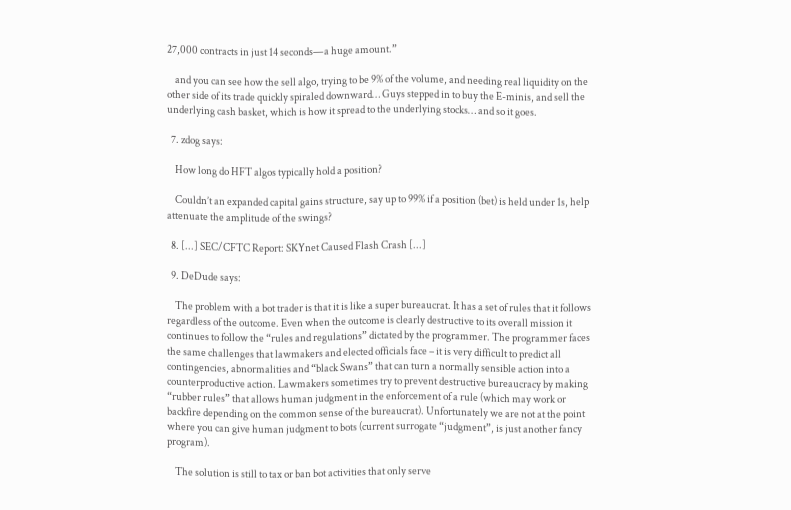27,000 contracts in just 14 seconds—a huge amount.”

    and you can see how the sell algo, trying to be 9% of the volume, and needing real liquidity on the other side of its trade quickly spiraled downward… Guys stepped in to buy the E-minis, and sell the underlying cash basket, which is how it spread to the underlying stocks… and so it goes.

  7. zdog says:

    How long do HFT algos typically hold a position?

    Couldn’t an expanded capital gains structure, say up to 99% if a position (bet) is held under 1s, help attenuate the amplitude of the swings?

  8. [...] SEC/CFTC Report: SKYnet Caused Flash Crash [...]

  9. DeDude says:

    The problem with a bot trader is that it is like a super bureaucrat. It has a set of rules that it follows regardless of the outcome. Even when the outcome is clearly destructive to its overall mission it continues to follow the “rules and regulations” dictated by the programmer. The programmer faces the same challenges that lawmakers and elected officials face – it is very difficult to predict all contingencies, abnormalities and “black Swans” that can turn a normally sensible action into a counterproductive action. Lawmakers sometimes try to prevent destructive bureaucracy by making “rubber rules” that allows human judgment in the enforcement of a rule (which may work or backfire depending on the common sense of the bureaucrat). Unfortunately we are not at the point where you can give human judgment to bots (current surrogate “judgment”, is just another fancy program).

    The solution is still to tax or ban bot activities that only serve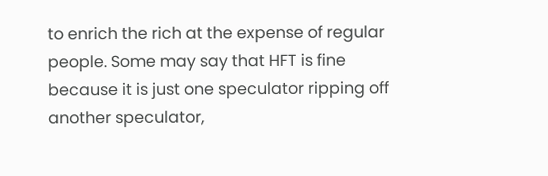to enrich the rich at the expense of regular people. Some may say that HFT is fine because it is just one speculator ripping off another speculator,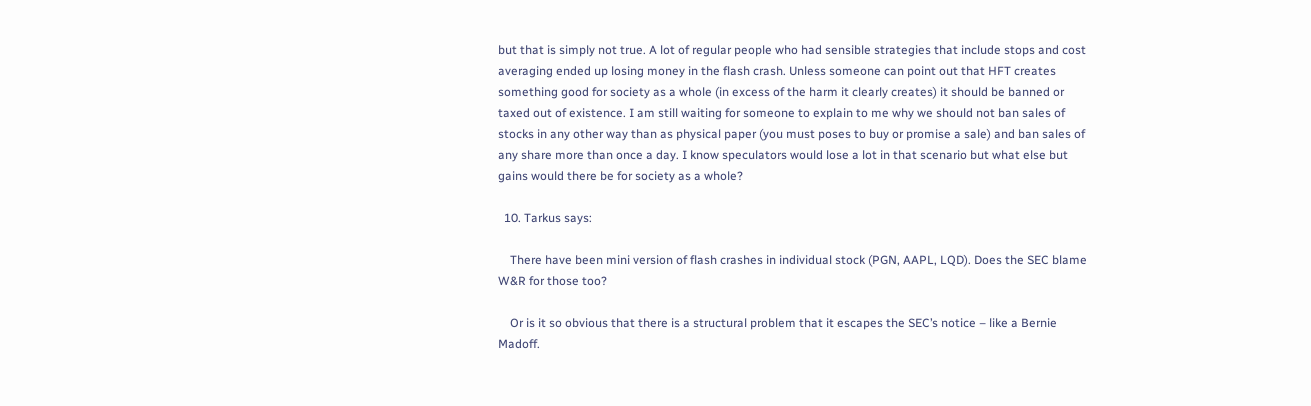but that is simply not true. A lot of regular people who had sensible strategies that include stops and cost averaging ended up losing money in the flash crash. Unless someone can point out that HFT creates something good for society as a whole (in excess of the harm it clearly creates) it should be banned or taxed out of existence. I am still waiting for someone to explain to me why we should not ban sales of stocks in any other way than as physical paper (you must poses to buy or promise a sale) and ban sales of any share more than once a day. I know speculators would lose a lot in that scenario but what else but gains would there be for society as a whole?

  10. Tarkus says:

    There have been mini version of flash crashes in individual stock (PGN, AAPL, LQD). Does the SEC blame W&R for those too?

    Or is it so obvious that there is a structural problem that it escapes the SEC’s notice – like a Bernie Madoff.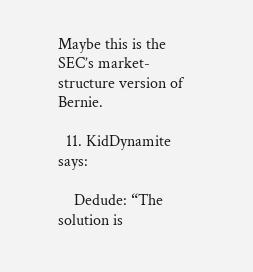Maybe this is the SEC’s market-structure version of Bernie.

  11. KidDynamite says:

    Dedude: “The solution is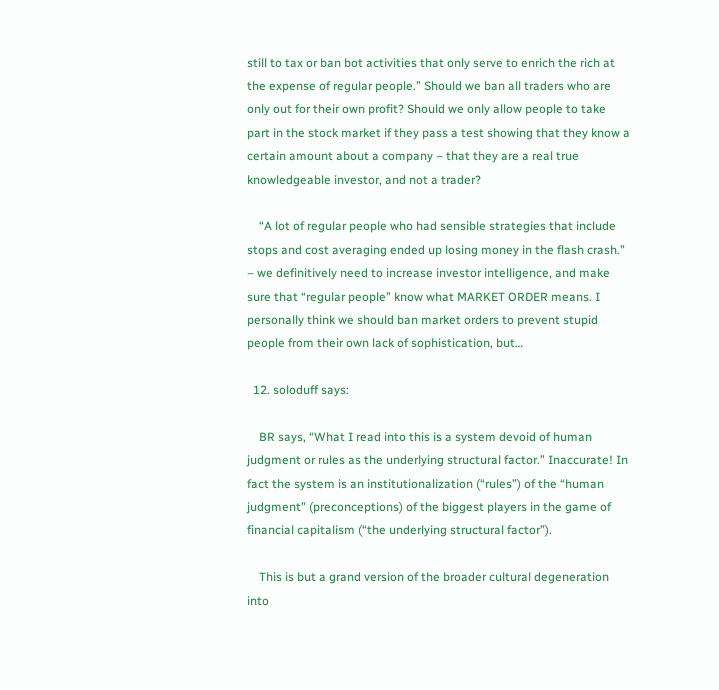still to tax or ban bot activities that only serve to enrich the rich at the expense of regular people.” Should we ban all traders who are only out for their own profit? Should we only allow people to take part in the stock market if they pass a test showing that they know a certain amount about a company – that they are a real true knowledgeable investor, and not a trader?

    “A lot of regular people who had sensible strategies that include stops and cost averaging ended up losing money in the flash crash.” – we definitively need to increase investor intelligence, and make sure that “regular people” know what MARKET ORDER means. I personally think we should ban market orders to prevent stupid people from their own lack of sophistication, but…

  12. soloduff says:

    BR says, “What I read into this is a system devoid of human judgment or rules as the underlying structural factor.” Inaccurate! In fact the system is an institutionalization (“rules”) of the “human judgment” (preconceptions) of the biggest players in the game of financial capitalism (“the underlying structural factor”).

    This is but a grand version of the broader cultural degeneration into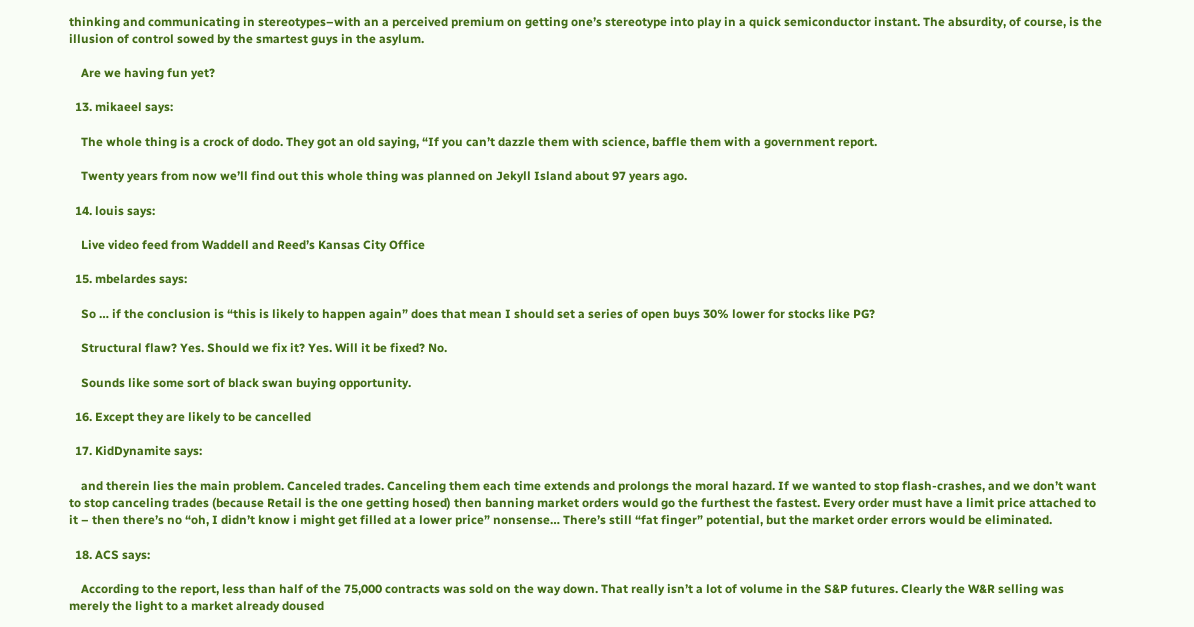thinking and communicating in stereotypes–with an a perceived premium on getting one’s stereotype into play in a quick semiconductor instant. The absurdity, of course, is the illusion of control sowed by the smartest guys in the asylum.

    Are we having fun yet?

  13. mikaeel says:

    The whole thing is a crock of dodo. They got an old saying, “If you can’t dazzle them with science, baffle them with a government report.

    Twenty years from now we’ll find out this whole thing was planned on Jekyll Island about 97 years ago.

  14. louis says:

    Live video feed from Waddell and Reed’s Kansas City Office

  15. mbelardes says:

    So … if the conclusion is “this is likely to happen again” does that mean I should set a series of open buys 30% lower for stocks like PG?

    Structural flaw? Yes. Should we fix it? Yes. Will it be fixed? No.

    Sounds like some sort of black swan buying opportunity.

  16. Except they are likely to be cancelled

  17. KidDynamite says:

    and therein lies the main problem. Canceled trades. Canceling them each time extends and prolongs the moral hazard. If we wanted to stop flash-crashes, and we don’t want to stop canceling trades (because Retail is the one getting hosed) then banning market orders would go the furthest the fastest. Every order must have a limit price attached to it – then there’s no “oh, I didn’t know i might get filled at a lower price” nonsense… There’s still “fat finger” potential, but the market order errors would be eliminated.

  18. ACS says:

    According to the report, less than half of the 75,000 contracts was sold on the way down. That really isn’t a lot of volume in the S&P futures. Clearly the W&R selling was merely the light to a market already doused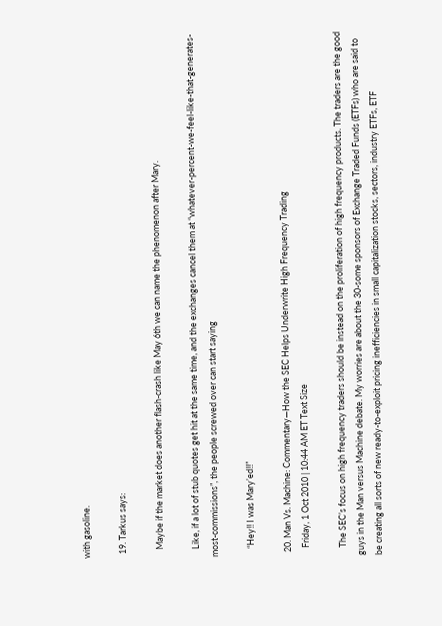with gasoline.

  19. Tarkus says:

    Maybe if the market does another flash-crash like May 6th we can name the phenomenon after Mary.

    Like, if a lot of stub quotes get hit at the same time, and the exchanges cancel them at “whatever-percent-we-feel-like-that-generates-most-commissions”, the people screwed over can start saying

    “Hey!! I was Mary’ed!!”

  20. Man Vs. Machine: Commentary—How the SEC Helps Underwrite High Frequency Trading
    Friday, 1 Oct 2010 | 10:44 AM ET Text Size

    The SEC’s focus on high frequency traders should be instead on the proliferation of high frequency products. The traders are the good guys in the Man versus Machine debate. My worries are about the 30-some sponsors of Exchange Traded Funds (ETFs) who are said to be creating all sorts of new ready-to-exploit pricing inefficiencies in small capitalization stocks, sectors, industry ETFs, ETF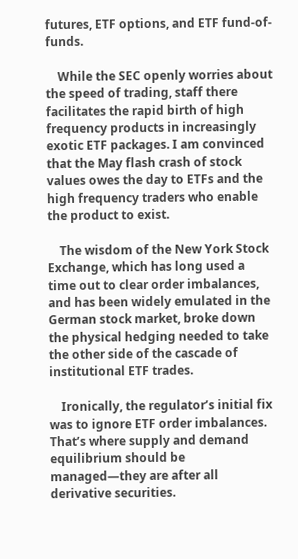futures, ETF options, and ETF fund-of-funds.

    While the SEC openly worries about the speed of trading, staff there facilitates the rapid birth of high frequency products in increasingly exotic ETF packages. I am convinced that the May flash crash of stock values owes the day to ETFs and the high frequency traders who enable the product to exist.

    The wisdom of the New York Stock Exchange, which has long used a time out to clear order imbalances, and has been widely emulated in the German stock market, broke down the physical hedging needed to take the other side of the cascade of institutional ETF trades.

    Ironically, the regulator’s initial fix was to ignore ETF order imbalances. That’s where supply and demand equilibrium should be managed—they are after all derivative securities.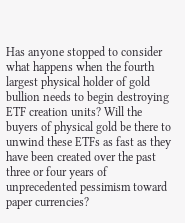Has anyone stopped to consider what happens when the fourth largest physical holder of gold bullion needs to begin destroying ETF creation units? Will the buyers of physical gold be there to unwind these ETFs as fast as they have been created over the past three or four years of unprecedented pessimism toward paper currencies?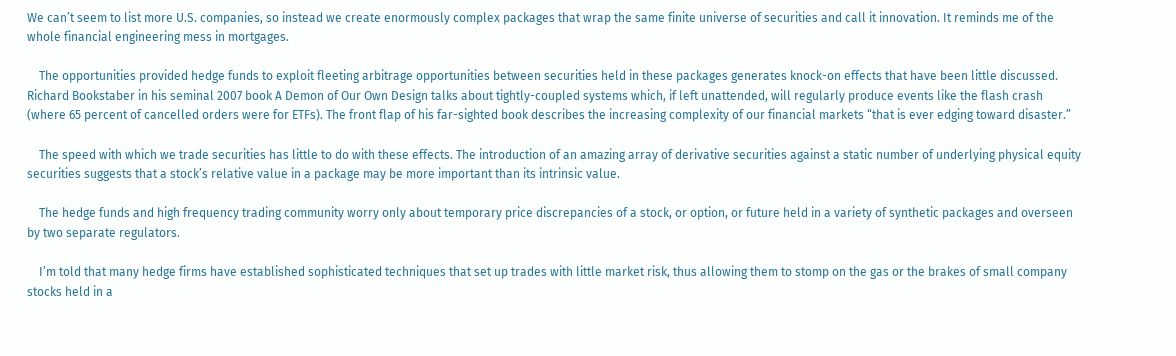We can’t seem to list more U.S. companies, so instead we create enormously complex packages that wrap the same finite universe of securities and call it innovation. It reminds me of the whole financial engineering mess in mortgages.

    The opportunities provided hedge funds to exploit fleeting arbitrage opportunities between securities held in these packages generates knock-on effects that have been little discussed. Richard Bookstaber in his seminal 2007 book A Demon of Our Own Design talks about tightly-coupled systems which, if left unattended, will regularly produce events like the flash crash (where 65 percent of cancelled orders were for ETFs). The front flap of his far-sighted book describes the increasing complexity of our financial markets “that is ever edging toward disaster.”

    The speed with which we trade securities has little to do with these effects. The introduction of an amazing array of derivative securities against a static number of underlying physical equity securities suggests that a stock’s relative value in a package may be more important than its intrinsic value.

    The hedge funds and high frequency trading community worry only about temporary price discrepancies of a stock, or option, or future held in a variety of synthetic packages and overseen by two separate regulators.

    I’m told that many hedge firms have established sophisticated techniques that set up trades with little market risk, thus allowing them to stomp on the gas or the brakes of small company stocks held in a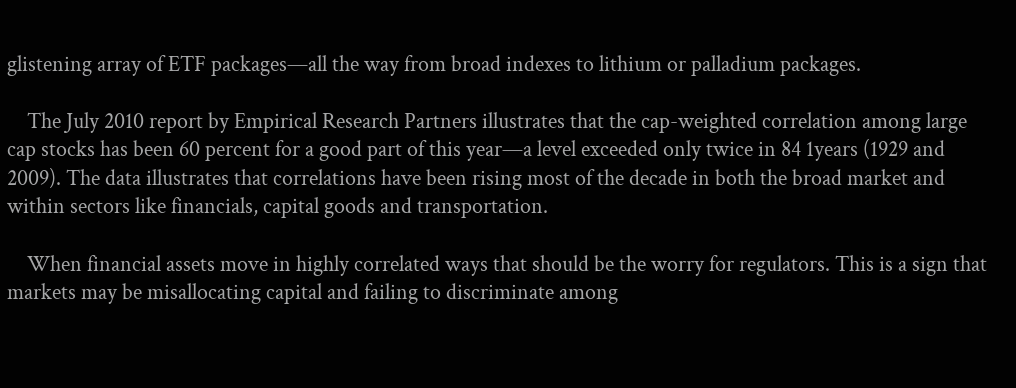glistening array of ETF packages—all the way from broad indexes to lithium or palladium packages.

    The July 2010 report by Empirical Research Partners illustrates that the cap-weighted correlation among large cap stocks has been 60 percent for a good part of this year—a level exceeded only twice in 84 1years (1929 and 2009). The data illustrates that correlations have been rising most of the decade in both the broad market and within sectors like financials, capital goods and transportation.

    When financial assets move in highly correlated ways that should be the worry for regulators. This is a sign that markets may be misallocating capital and failing to discriminate among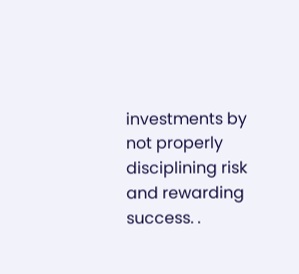investments by not properly disciplining risk and rewarding success. .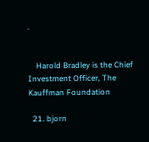.


    Harold Bradley is the Chief Investment Officer, The Kauffman Foundation

  21. bjorn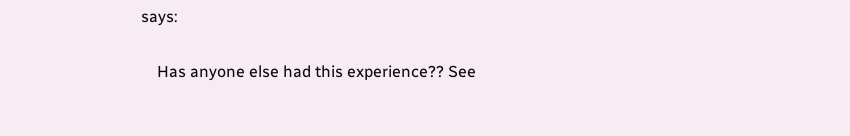says:

    Has anyone else had this experience?? See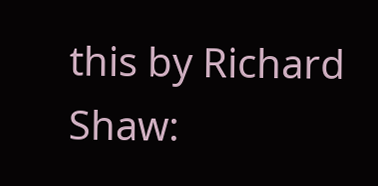this by Richard Shaw: